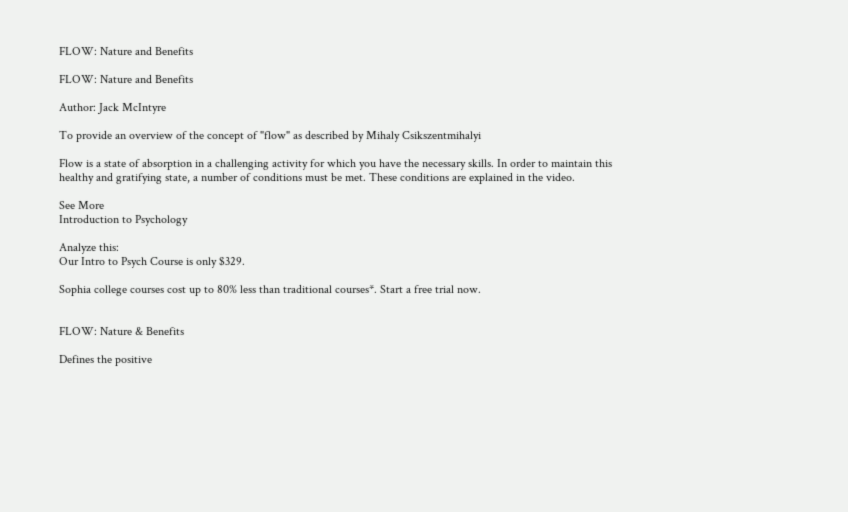FLOW: Nature and Benefits

FLOW: Nature and Benefits

Author: Jack McIntyre

To provide an overview of the concept of "flow" as described by Mihaly Csikszentmihalyi

Flow is a state of absorption in a challenging activity for which you have the necessary skills. In order to maintain this healthy and gratifying state, a number of conditions must be met. These conditions are explained in the video.

See More
Introduction to Psychology

Analyze this:
Our Intro to Psych Course is only $329.

Sophia college courses cost up to 80% less than traditional courses*. Start a free trial now.


FLOW: Nature & Benefits

Defines the positive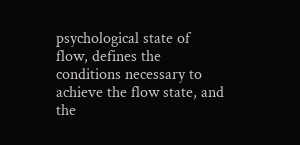psychological state of flow, defines the conditions necessary to achieve the flow state, and the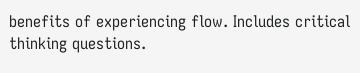benefits of experiencing flow. Includes critical thinking questions.